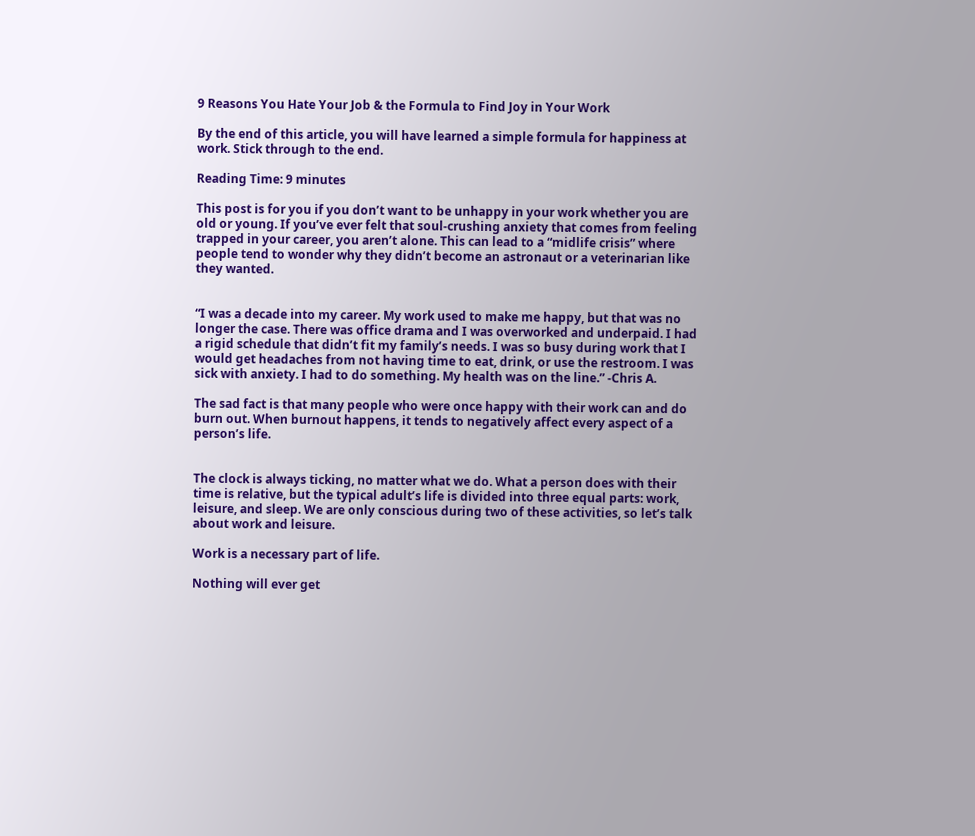9 Reasons You Hate Your Job & the Formula to Find Joy in Your Work

By the end of this article, you will have learned a simple formula for happiness at work. Stick through to the end.

Reading Time: 9 minutes

This post is for you if you don’t want to be unhappy in your work whether you are old or young. If you’ve ever felt that soul-crushing anxiety that comes from feeling trapped in your career, you aren’t alone. This can lead to a “midlife crisis” where people tend to wonder why they didn’t become an astronaut or a veterinarian like they wanted.


“I was a decade into my career. My work used to make me happy, but that was no longer the case. There was office drama and I was overworked and underpaid. I had a rigid schedule that didn’t fit my family’s needs. I was so busy during work that I would get headaches from not having time to eat, drink, or use the restroom. I was sick with anxiety. I had to do something. My health was on the line.” -Chris A.

The sad fact is that many people who were once happy with their work can and do burn out. When burnout happens, it tends to negatively affect every aspect of a person’s life.


The clock is always ticking, no matter what we do. What a person does with their time is relative, but the typical adult’s life is divided into three equal parts: work, leisure, and sleep. We are only conscious during two of these activities, so let’s talk about work and leisure.

Work is a necessary part of life.

Nothing will ever get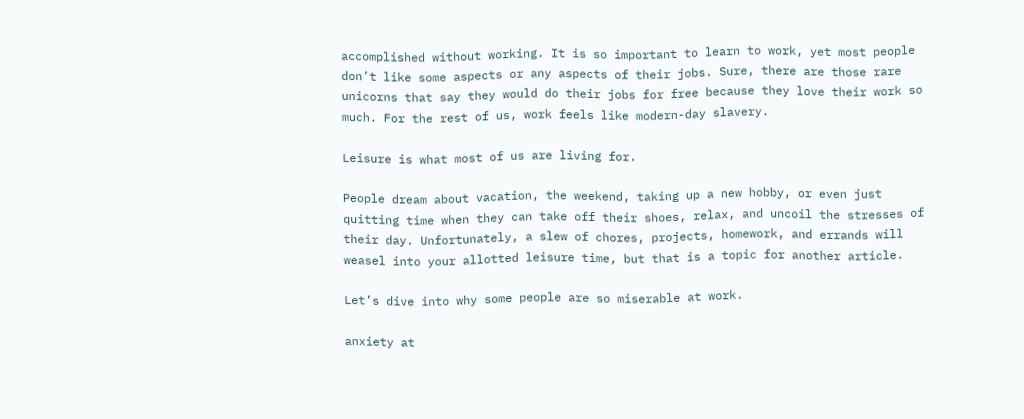accomplished without working. It is so important to learn to work, yet most people don’t like some aspects or any aspects of their jobs. Sure, there are those rare unicorns that say they would do their jobs for free because they love their work so much. For the rest of us, work feels like modern-day slavery.

Leisure is what most of us are living for.

People dream about vacation, the weekend, taking up a new hobby, or even just quitting time when they can take off their shoes, relax, and uncoil the stresses of their day. Unfortunately, a slew of chores, projects, homework, and errands will weasel into your allotted leisure time, but that is a topic for another article.

Let’s dive into why some people are so miserable at work.

anxiety at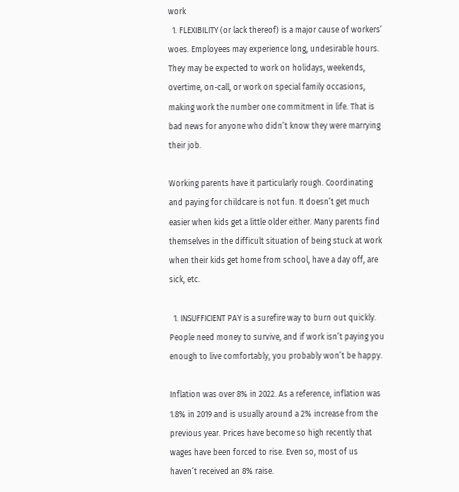work
  1. FLEXIBILITY (or lack thereof) is a major cause of workers’ woes. Employees may experience long, undesirable hours. They may be expected to work on holidays, weekends, overtime, on-call, or work on special family occasions, making work the number one commitment in life. That is bad news for anyone who didn’t know they were marrying their job.

Working parents have it particularly rough. Coordinating and paying for childcare is not fun. It doesn’t get much easier when kids get a little older either. Many parents find themselves in the difficult situation of being stuck at work when their kids get home from school, have a day off, are sick, etc.

  1. INSUFFICIENT PAY is a surefire way to burn out quickly. People need money to survive, and if work isn’t paying you enough to live comfortably, you probably won’t be happy.

Inflation was over 8% in 2022. As a reference, inflation was 1.8% in 2019 and is usually around a 2% increase from the previous year. Prices have become so high recently that wages have been forced to rise. Even so, most of us haven’t received an 8% raise.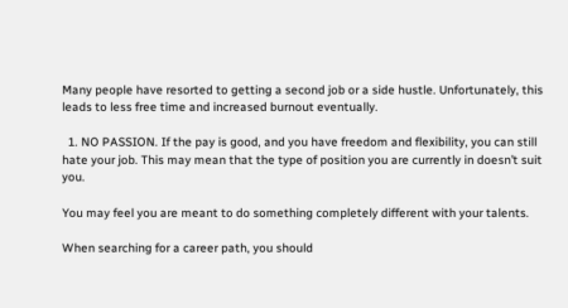Many people have resorted to getting a second job or a side hustle. Unfortunately, this leads to less free time and increased burnout eventually.

  1. NO PASSION. If the pay is good, and you have freedom and flexibility, you can still hate your job. This may mean that the type of position you are currently in doesn’t suit you.

You may feel you are meant to do something completely different with your talents.

When searching for a career path, you should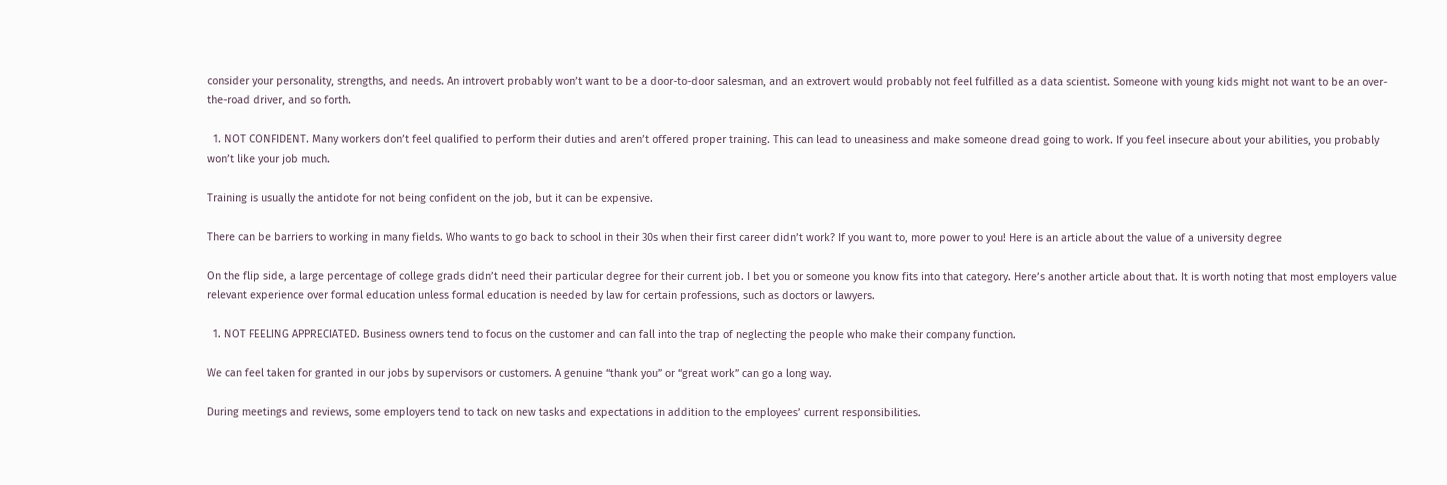consider your personality, strengths, and needs. An introvert probably won’t want to be a door-to-door salesman, and an extrovert would probably not feel fulfilled as a data scientist. Someone with young kids might not want to be an over-the-road driver, and so forth.

  1. NOT CONFIDENT. Many workers don’t feel qualified to perform their duties and aren’t offered proper training. This can lead to uneasiness and make someone dread going to work. If you feel insecure about your abilities, you probably won’t like your job much.

Training is usually the antidote for not being confident on the job, but it can be expensive.

There can be barriers to working in many fields. Who wants to go back to school in their 30s when their first career didn’t work? If you want to, more power to you! Here is an article about the value of a university degree

On the flip side, a large percentage of college grads didn’t need their particular degree for their current job. I bet you or someone you know fits into that category. Here’s another article about that. It is worth noting that most employers value relevant experience over formal education unless formal education is needed by law for certain professions, such as doctors or lawyers.

  1. NOT FEELING APPRECIATED. Business owners tend to focus on the customer and can fall into the trap of neglecting the people who make their company function.

We can feel taken for granted in our jobs by supervisors or customers. A genuine “thank you” or “great work” can go a long way.

During meetings and reviews, some employers tend to tack on new tasks and expectations in addition to the employees’ current responsibilities.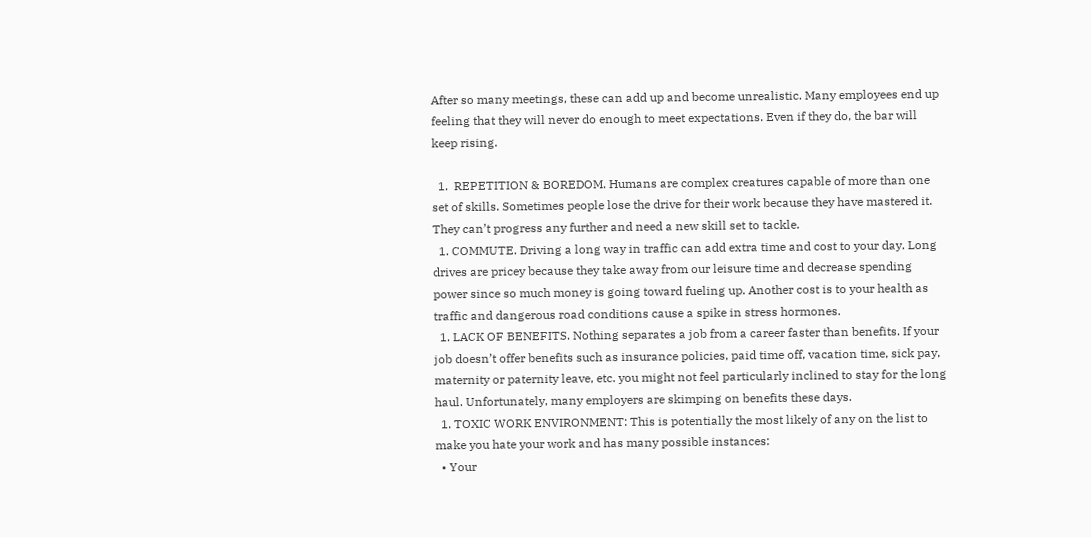After so many meetings, these can add up and become unrealistic. Many employees end up feeling that they will never do enough to meet expectations. Even if they do, the bar will keep rising.

  1.  REPETITION & BOREDOM. Humans are complex creatures capable of more than one set of skills. Sometimes people lose the drive for their work because they have mastered it. They can’t progress any further and need a new skill set to tackle.
  1. COMMUTE. Driving a long way in traffic can add extra time and cost to your day. Long drives are pricey because they take away from our leisure time and decrease spending power since so much money is going toward fueling up. Another cost is to your health as traffic and dangerous road conditions cause a spike in stress hormones.
  1. LACK OF BENEFITS. Nothing separates a job from a career faster than benefits. If your job doesn’t offer benefits such as insurance policies, paid time off, vacation time, sick pay, maternity or paternity leave, etc. you might not feel particularly inclined to stay for the long haul. Unfortunately, many employers are skimping on benefits these days.
  1. TOXIC WORK ENVIRONMENT: This is potentially the most likely of any on the list to make you hate your work and has many possible instances:
  • Your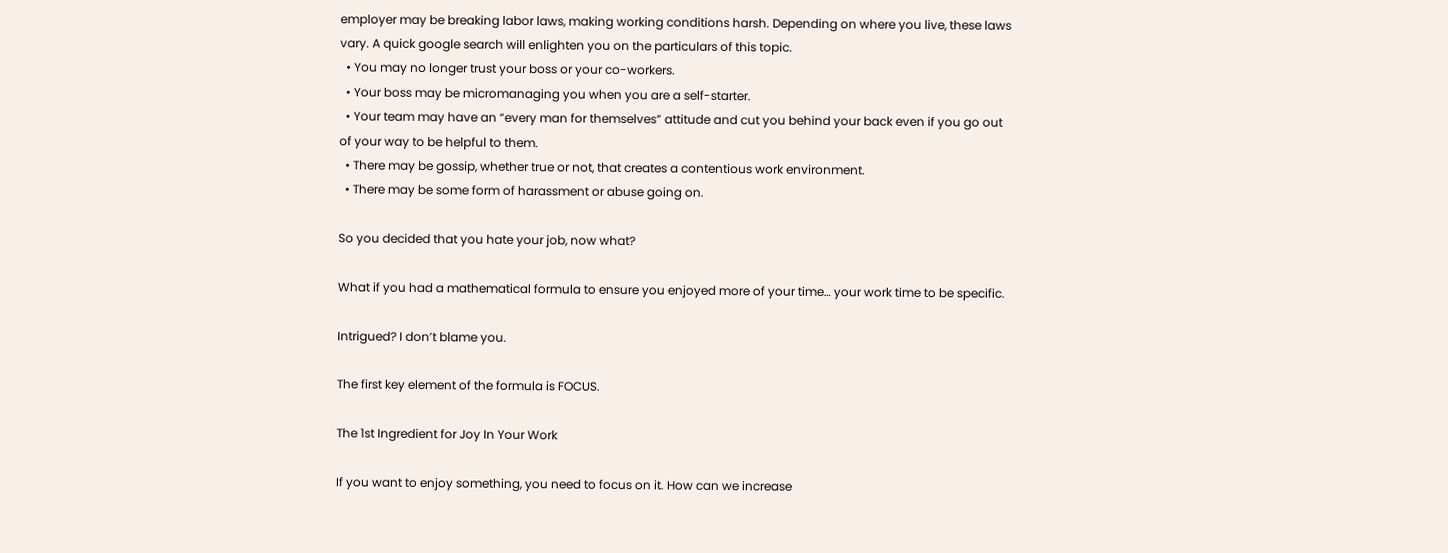employer may be breaking labor laws, making working conditions harsh. Depending on where you live, these laws vary. A quick google search will enlighten you on the particulars of this topic.
  • You may no longer trust your boss or your co-workers.
  • Your boss may be micromanaging you when you are a self-starter.
  • Your team may have an “every man for themselves” attitude and cut you behind your back even if you go out of your way to be helpful to them.
  • There may be gossip, whether true or not, that creates a contentious work environment.
  • There may be some form of harassment or abuse going on.

So you decided that you hate your job, now what?

What if you had a mathematical formula to ensure you enjoyed more of your time… your work time to be specific.

Intrigued? I don’t blame you.

The first key element of the formula is FOCUS.

The 1st Ingredient for Joy In Your Work

If you want to enjoy something, you need to focus on it. How can we increase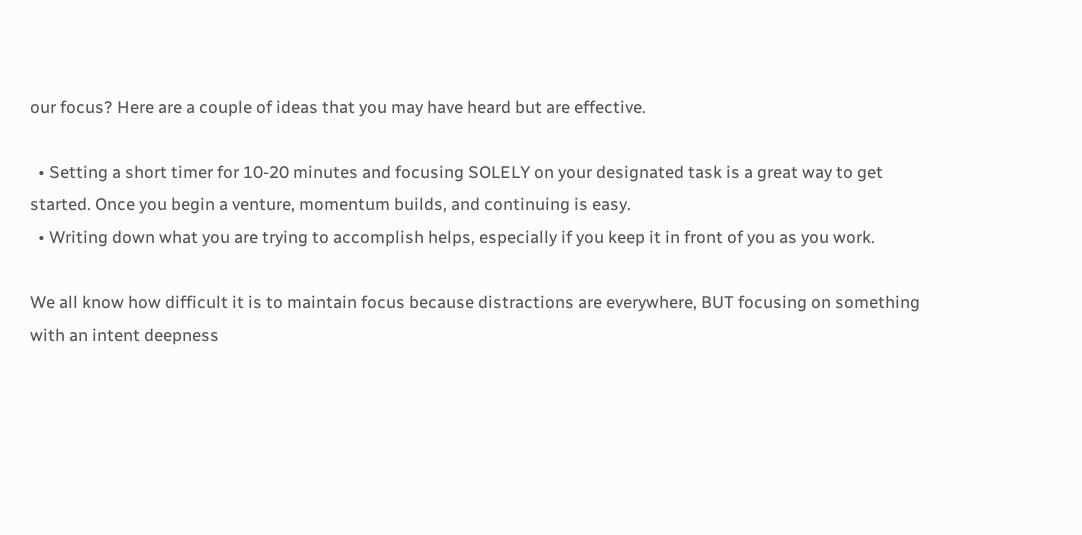our focus? Here are a couple of ideas that you may have heard but are effective.

  • Setting a short timer for 10-20 minutes and focusing SOLELY on your designated task is a great way to get started. Once you begin a venture, momentum builds, and continuing is easy.
  • Writing down what you are trying to accomplish helps, especially if you keep it in front of you as you work.

We all know how difficult it is to maintain focus because distractions are everywhere, BUT focusing on something with an intent deepness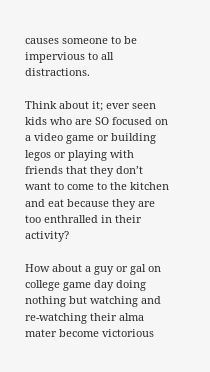causes someone to be impervious to all distractions.

Think about it; ever seen kids who are SO focused on a video game or building legos or playing with friends that they don’t want to come to the kitchen and eat because they are too enthralled in their activity?

How about a guy or gal on college game day doing nothing but watching and re-watching their alma mater become victorious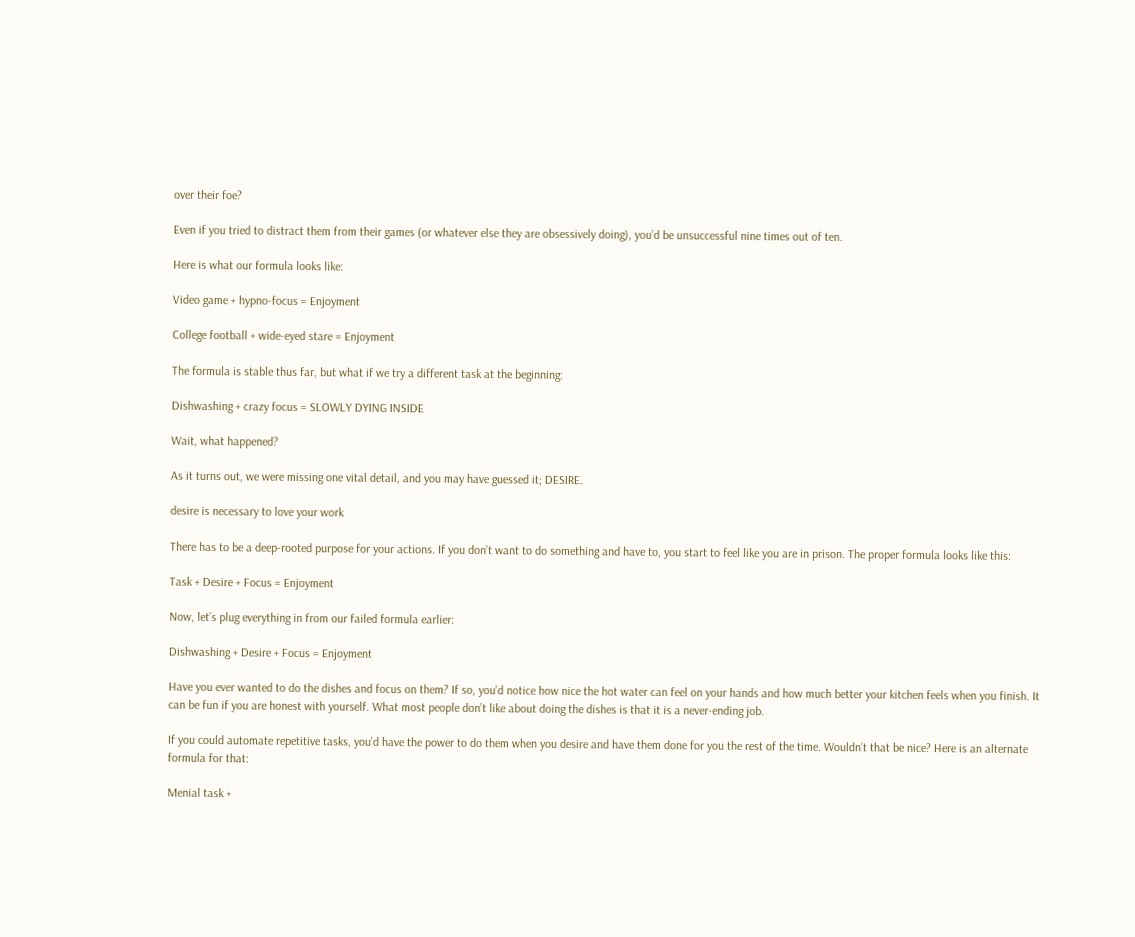over their foe?

Even if you tried to distract them from their games (or whatever else they are obsessively doing), you’d be unsuccessful nine times out of ten.

Here is what our formula looks like:

Video game + hypno-focus = Enjoyment

College football + wide-eyed stare = Enjoyment

The formula is stable thus far, but what if we try a different task at the beginning:

Dishwashing + crazy focus = SLOWLY DYING INSIDE

Wait, what happened?

As it turns out, we were missing one vital detail, and you may have guessed it; DESIRE.

desire is necessary to love your work

There has to be a deep-rooted purpose for your actions. If you don’t want to do something and have to, you start to feel like you are in prison. The proper formula looks like this:

Task + Desire + Focus = Enjoyment

Now, let’s plug everything in from our failed formula earlier:

Dishwashing + Desire + Focus = Enjoyment

Have you ever wanted to do the dishes and focus on them? If so, you’d notice how nice the hot water can feel on your hands and how much better your kitchen feels when you finish. It can be fun if you are honest with yourself. What most people don’t like about doing the dishes is that it is a never-ending job.

If you could automate repetitive tasks, you’d have the power to do them when you desire and have them done for you the rest of the time. Wouldn’t that be nice? Here is an alternate formula for that:

Menial task +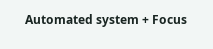Automated system + Focus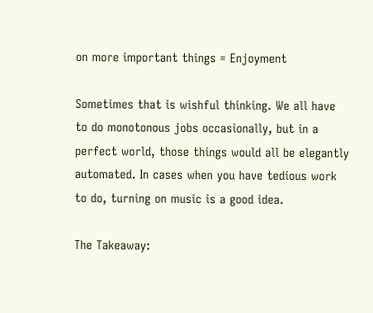on more important things = Enjoyment

Sometimes that is wishful thinking. We all have to do monotonous jobs occasionally, but in a perfect world, those things would all be elegantly automated. In cases when you have tedious work to do, turning on music is a good idea.

The Takeaway: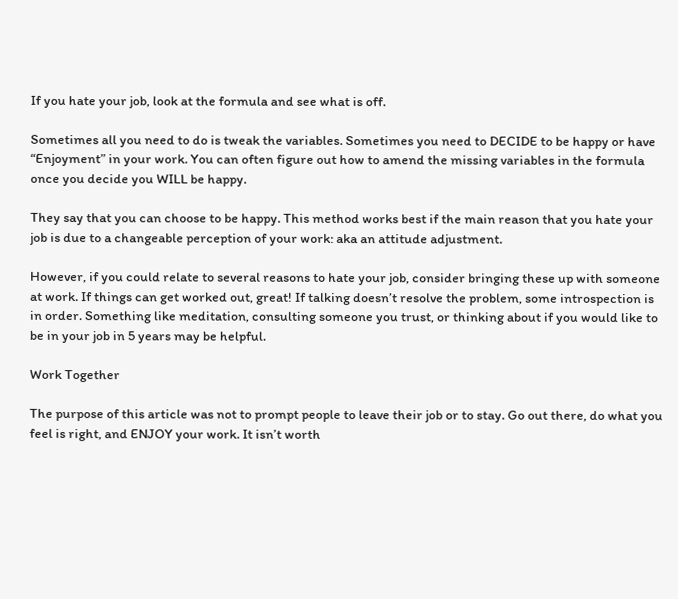If you hate your job, look at the formula and see what is off.

Sometimes all you need to do is tweak the variables. Sometimes you need to DECIDE to be happy or have “Enjoyment” in your work. You can often figure out how to amend the missing variables in the formula once you decide you WILL be happy.

They say that you can choose to be happy. This method works best if the main reason that you hate your job is due to a changeable perception of your work: aka an attitude adjustment.

However, if you could relate to several reasons to hate your job, consider bringing these up with someone at work. If things can get worked out, great! If talking doesn’t resolve the problem, some introspection is in order. Something like meditation, consulting someone you trust, or thinking about if you would like to be in your job in 5 years may be helpful.

Work Together

The purpose of this article was not to prompt people to leave their job or to stay. Go out there, do what you feel is right, and ENJOY your work. It isn’t worth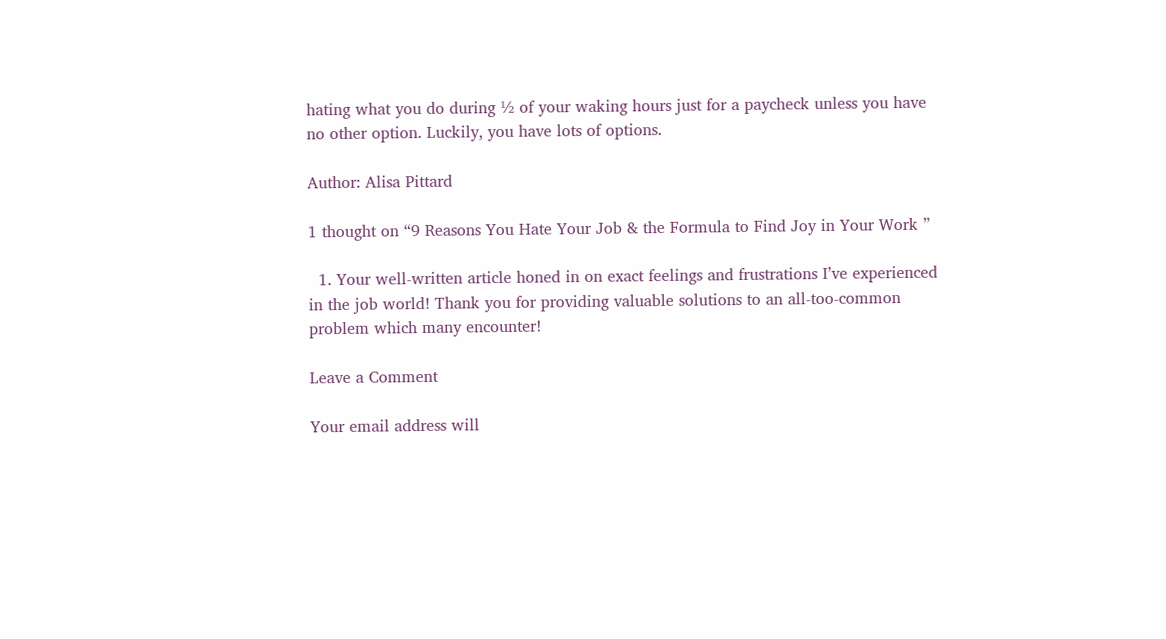hating what you do during ½ of your waking hours just for a paycheck unless you have no other option. Luckily, you have lots of options.

Author: Alisa Pittard

1 thought on “9 Reasons You Hate Your Job & the Formula to Find Joy in Your Work ”

  1. Your well-written article honed in on exact feelings and frustrations I’ve experienced in the job world! Thank you for providing valuable solutions to an all-too-common problem which many encounter!

Leave a Comment

Your email address will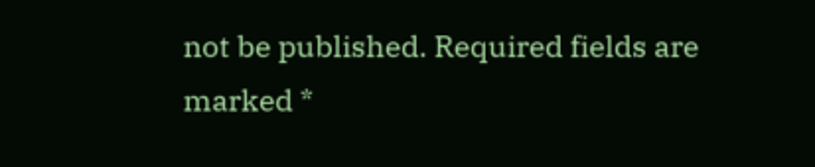not be published. Required fields are marked *